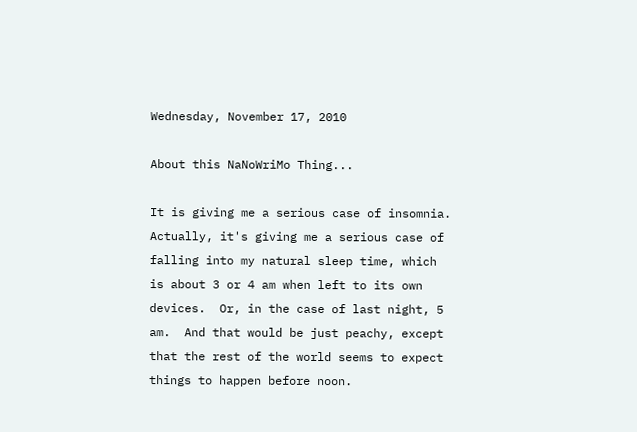Wednesday, November 17, 2010

About this NaNoWriMo Thing...

It is giving me a serious case of insomnia.  Actually, it's giving me a serious case of falling into my natural sleep time, which is about 3 or 4 am when left to its own devices.  Or, in the case of last night, 5 am.  And that would be just peachy, except that the rest of the world seems to expect things to happen before noon.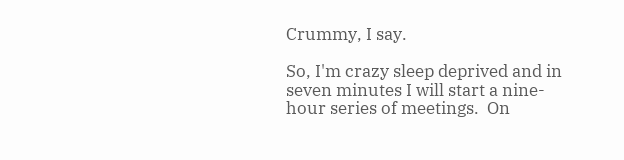Crummy, I say.

So, I'm crazy sleep deprived and in seven minutes I will start a nine-hour series of meetings.  On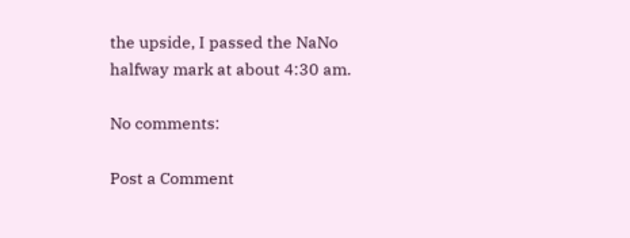the upside, I passed the NaNo halfway mark at about 4:30 am.

No comments:

Post a Comment